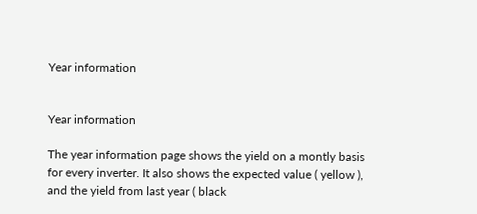Year information


Year information

The year information page shows the yield on a montly basis for every inverter. It also shows the expected value ( yellow ), and the yield from last year ( black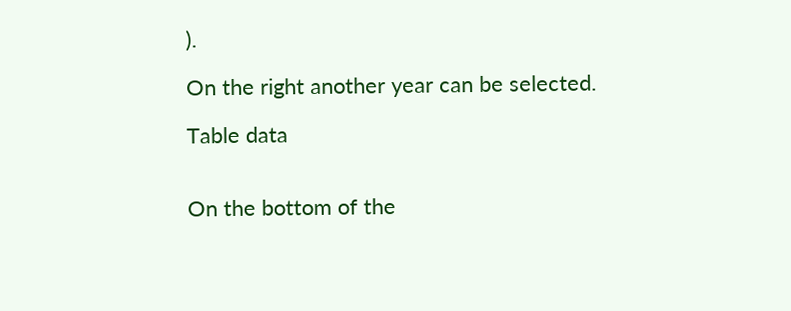).

On the right another year can be selected.

Table data


On the bottom of the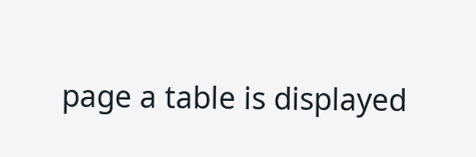page a table is displayed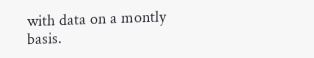with data on a montly basis.